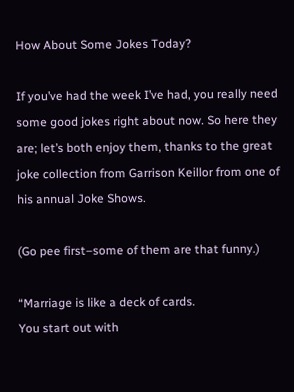How About Some Jokes Today?

If you’ve had the week I’ve had, you really need some good jokes right about now. So here they are; let’s both enjoy them, thanks to the great joke collection from Garrison Keillor from one of his annual Joke Shows.

(Go pee first–some of them are that funny.)

“Marriage is like a deck of cards.
You start out with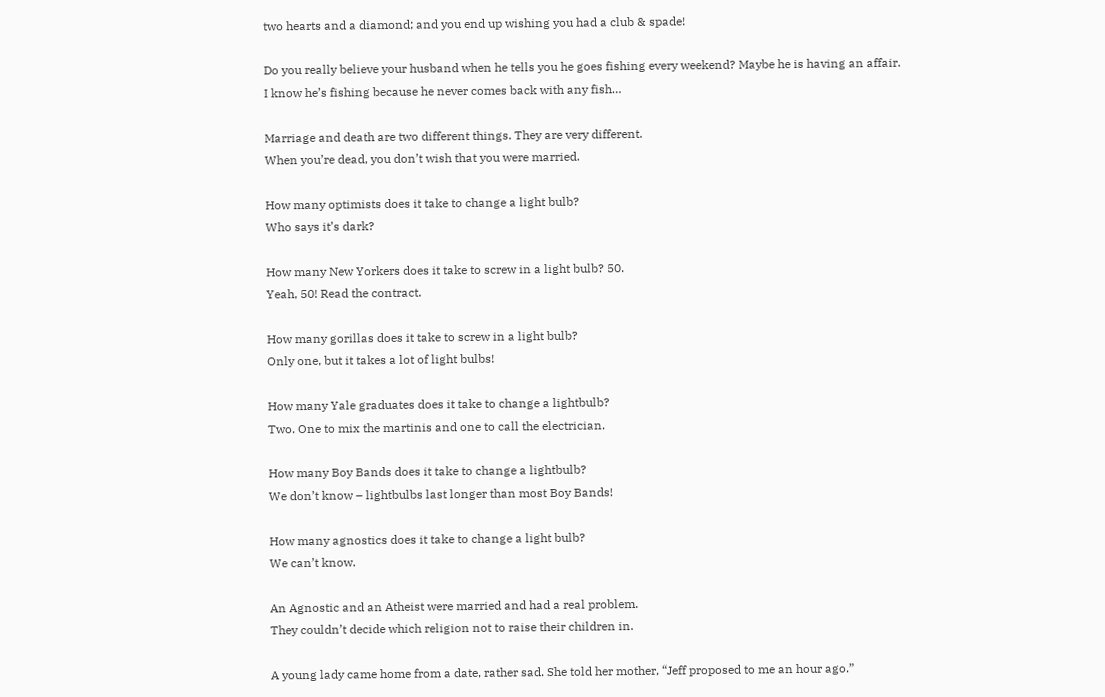two hearts and a diamond; and you end up wishing you had a club & spade!

Do you really believe your husband when he tells you he goes fishing every weekend? Maybe he is having an affair.
I know he’s fishing because he never comes back with any fish…

Marriage and death are two different things. They are very different.
When you’re dead, you don’t wish that you were married.

How many optimists does it take to change a light bulb?
Who says it’s dark?

How many New Yorkers does it take to screw in a light bulb? 50.
Yeah, 50! Read the contract.

How many gorillas does it take to screw in a light bulb?
Only one, but it takes a lot of light bulbs!

How many Yale graduates does it take to change a lightbulb?
Two. One to mix the martinis and one to call the electrician.

How many Boy Bands does it take to change a lightbulb?
We don’t know – lightbulbs last longer than most Boy Bands!

How many agnostics does it take to change a light bulb?
We can’t know.

An Agnostic and an Atheist were married and had a real problem.
They couldn’t decide which religion not to raise their children in.

A young lady came home from a date, rather sad. She told her mother, “Jeff proposed to me an hour ago.”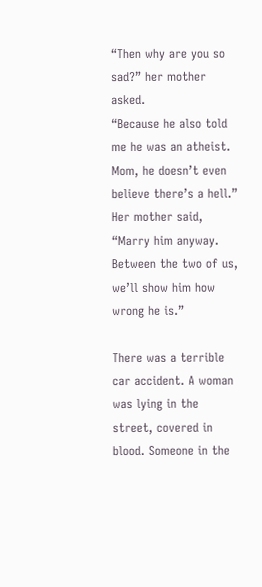“Then why are you so sad?” her mother asked.
“Because he also told me he was an atheist. Mom, he doesn’t even believe there’s a hell.”
Her mother said, “Marry him anyway. Between the two of us, we’ll show him how wrong he is.”

There was a terrible car accident. A woman was lying in the street, covered in blood. Someone in the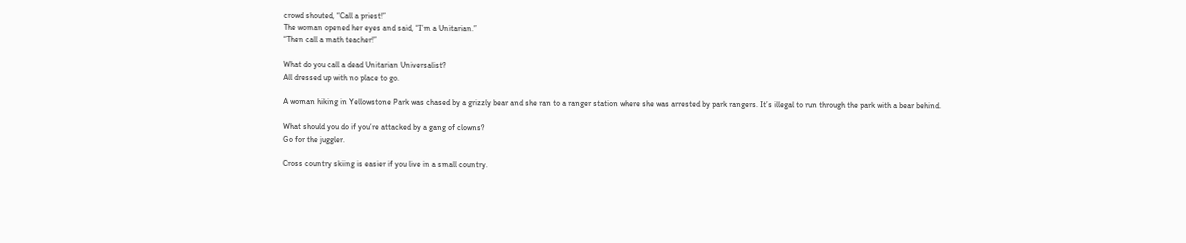crowd shouted, “Call a priest!”
The woman opened her eyes and said, “I’m a Unitarian.”
“Then call a math teacher!”

What do you call a dead Unitarian Universalist?
All dressed up with no place to go.

A woman hiking in Yellowstone Park was chased by a grizzly bear and she ran to a ranger station where she was arrested by park rangers. It’s illegal to run through the park with a bear behind.

What should you do if you’re attacked by a gang of clowns?
Go for the juggler.

Cross country skiing is easier if you live in a small country.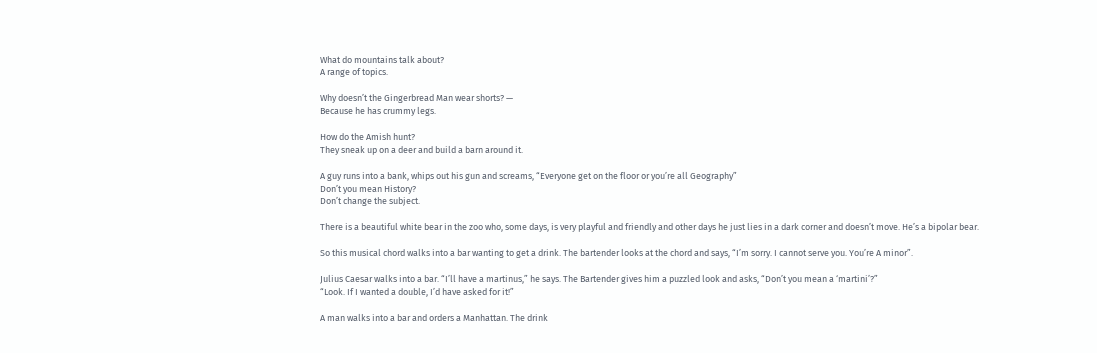What do mountains talk about?
A range of topics.

Why doesn’t the Gingerbread Man wear shorts? —
Because he has crummy legs.

How do the Amish hunt?
They sneak up on a deer and build a barn around it.

A guy runs into a bank, whips out his gun and screams, “Everyone get on the floor or you’re all Geography”
Don’t you mean History?
Don’t change the subject.

There is a beautiful white bear in the zoo who, some days, is very playful and friendly and other days he just lies in a dark corner and doesn’t move. He’s a bipolar bear.

So this musical chord walks into a bar wanting to get a drink. The bartender looks at the chord and says, “I’m sorry. I cannot serve you. You’re A minor”.

Julius Caesar walks into a bar. “I’ll have a martinus,” he says. The Bartender gives him a puzzled look and asks, “Don’t you mean a ‘martini’?”
“Look. If I wanted a double, I’d have asked for it!”

A man walks into a bar and orders a Manhattan. The drink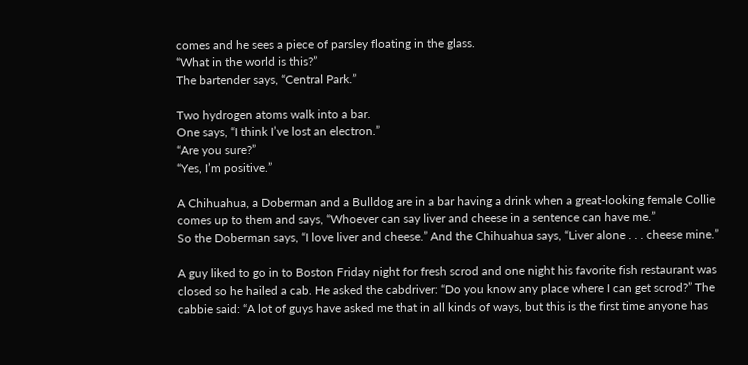comes and he sees a piece of parsley floating in the glass.
“What in the world is this?”
The bartender says, “Central Park.”

Two hydrogen atoms walk into a bar.
One says, “I think I’ve lost an electron.”
“Are you sure?”
“Yes, I’m positive.”

A Chihuahua, a Doberman and a Bulldog are in a bar having a drink when a great-looking female Collie comes up to them and says, “Whoever can say liver and cheese in a sentence can have me.”
So the Doberman says, “I love liver and cheese.” And the Chihuahua says, “Liver alone . . . cheese mine.”

A guy liked to go in to Boston Friday night for fresh scrod and one night his favorite fish restaurant was closed so he hailed a cab. He asked the cabdriver: “Do you know any place where I can get scrod?” The cabbie said: “A lot of guys have asked me that in all kinds of ways, but this is the first time anyone has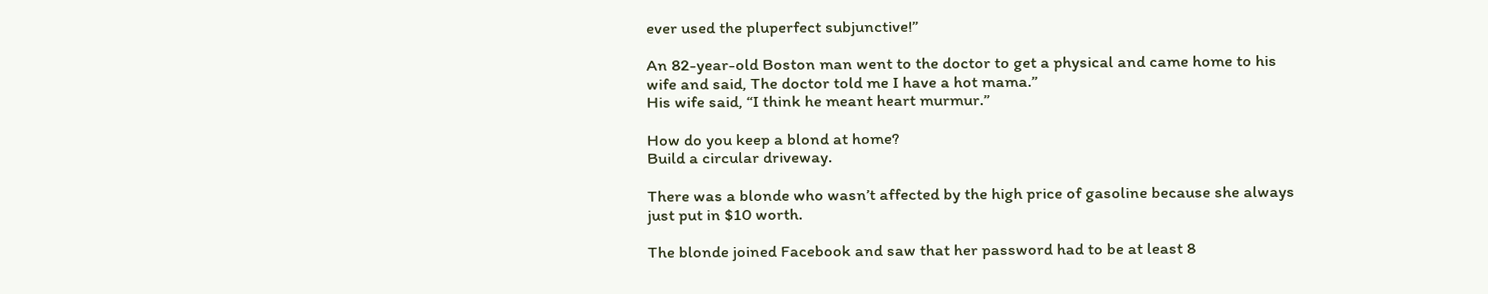ever used the pluperfect subjunctive!”

An 82-year-old Boston man went to the doctor to get a physical and came home to his wife and said, The doctor told me I have a hot mama.”
His wife said, “I think he meant heart murmur.”

How do you keep a blond at home?
Build a circular driveway.

There was a blonde who wasn’t affected by the high price of gasoline because she always just put in $10 worth.

The blonde joined Facebook and saw that her password had to be at least 8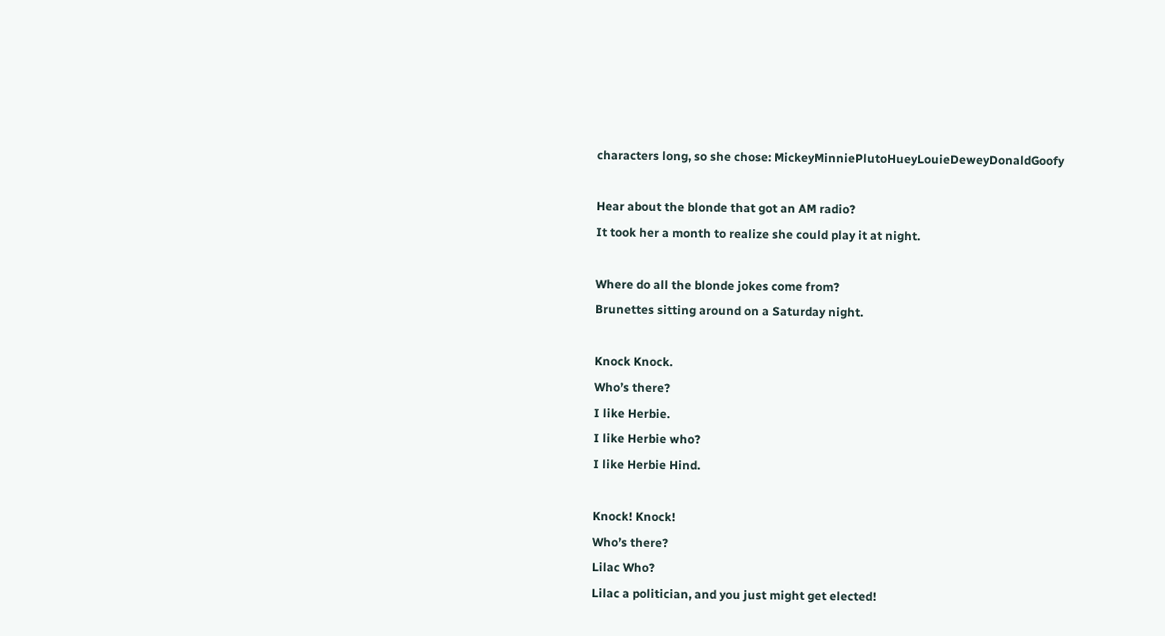characters long, so she chose: MickeyMinniePlutoHueyLouieDeweyDonaldGoofy

Hear about the blonde that got an AM radio?
It took her a month to realize she could play it at night.

Where do all the blonde jokes come from?
Brunettes sitting around on a Saturday night.

Knock Knock.
Who’s there?
I like Herbie.
I like Herbie who?
I like Herbie Hind.

Knock! Knock!
Who’s there?
Lilac Who?
Lilac a politician, and you just might get elected!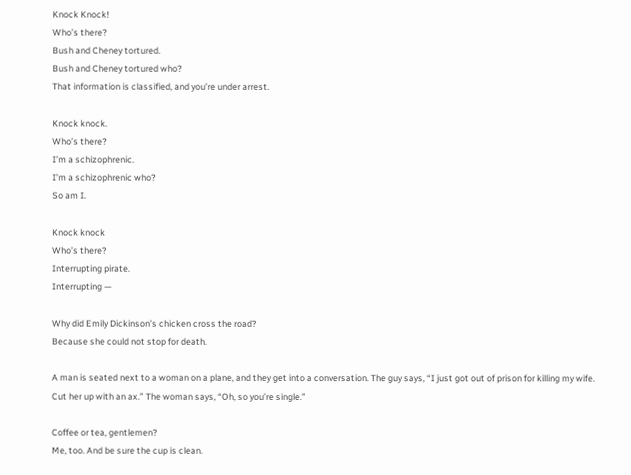Knock Knock!
Who’s there?
Bush and Cheney tortured.
Bush and Cheney tortured who?
That information is classified, and you’re under arrest.

Knock knock.
Who’s there?
I’m a schizophrenic.
I’m a schizophrenic who?
So am I.

Knock knock
Who’s there?
Interrupting pirate.
Interrupting —

Why did Emily Dickinson’s chicken cross the road?
Because she could not stop for death.

A man is seated next to a woman on a plane, and they get into a conversation. The guy says, “I just got out of prison for killing my wife. Cut her up with an ax.” The woman says, “Oh, so you’re single.”

Coffee or tea, gentlemen?
Me, too. And be sure the cup is clean.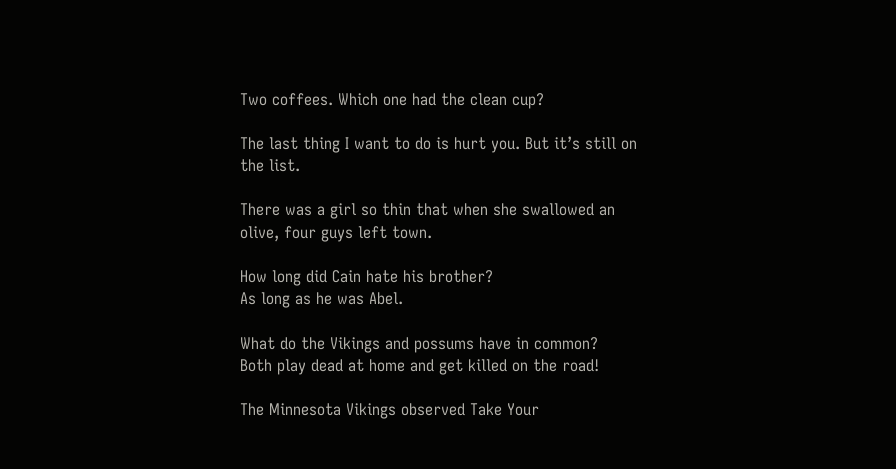Two coffees. Which one had the clean cup?

The last thing I want to do is hurt you. But it’s still on the list.

There was a girl so thin that when she swallowed an olive, four guys left town.

How long did Cain hate his brother?
As long as he was Abel.

What do the Vikings and possums have in common?
Both play dead at home and get killed on the road!

The Minnesota Vikings observed Take Your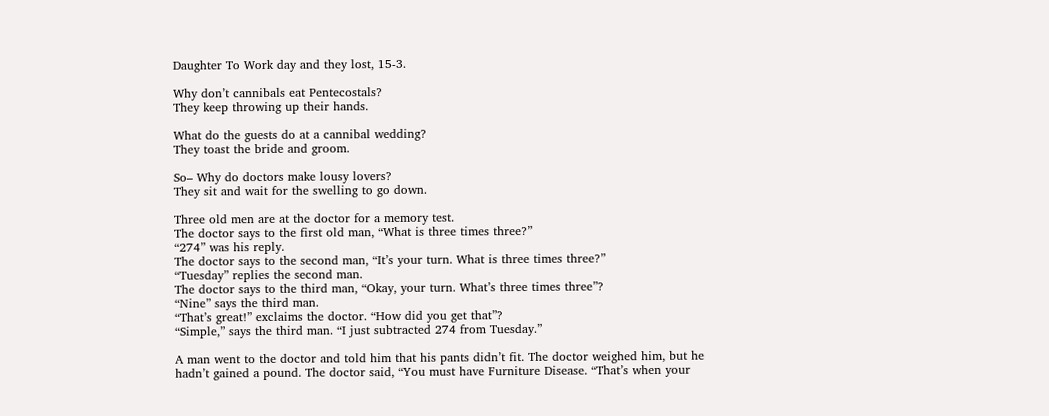Daughter To Work day and they lost, 15-3.

Why don’t cannibals eat Pentecostals?
They keep throwing up their hands.

What do the guests do at a cannibal wedding?
They toast the bride and groom.

So– Why do doctors make lousy lovers?
They sit and wait for the swelling to go down.

Three old men are at the doctor for a memory test.
The doctor says to the first old man, “What is three times three?”
“274” was his reply.
The doctor says to the second man, “It’s your turn. What is three times three?”
“Tuesday” replies the second man.
The doctor says to the third man, “Okay, your turn. What’s three times three”?
“Nine” says the third man.
“That’s great!” exclaims the doctor. “How did you get that”?
“Simple,” says the third man. “I just subtracted 274 from Tuesday.”

A man went to the doctor and told him that his pants didn’t fit. The doctor weighed him, but he hadn’t gained a pound. The doctor said, “You must have Furniture Disease. “That’s when your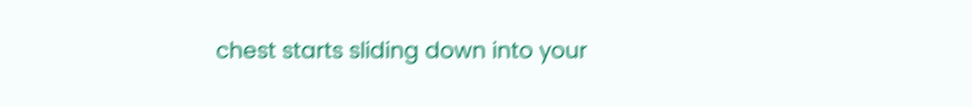chest starts sliding down into your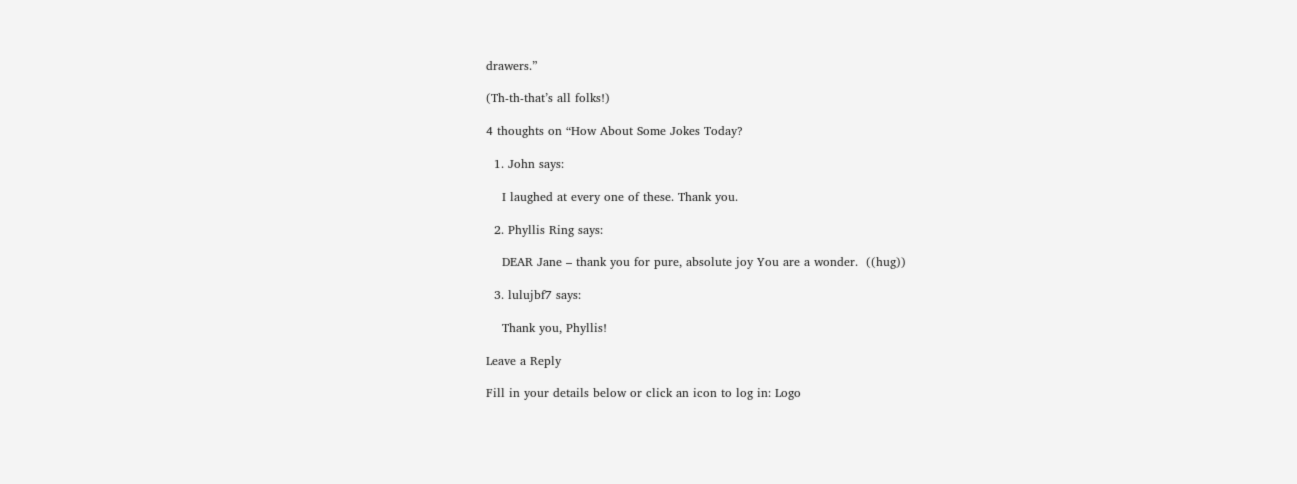drawers.”

(Th-th-that’s all folks!)

4 thoughts on “How About Some Jokes Today?

  1. John says:

    I laughed at every one of these. Thank you.

  2. Phyllis Ring says:

    DEAR Jane – thank you for pure, absolute joy You are a wonder.  ((hug))

  3. lulujbf7 says:

    Thank you, Phyllis!

Leave a Reply

Fill in your details below or click an icon to log in: Logo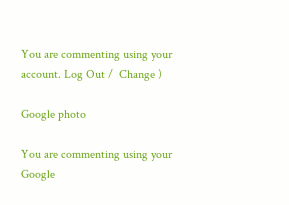You are commenting using your account. Log Out /  Change )

Google photo

You are commenting using your Google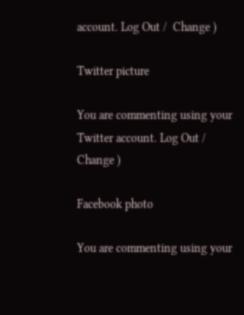account. Log Out /  Change )

Twitter picture

You are commenting using your Twitter account. Log Out /  Change )

Facebook photo

You are commenting using your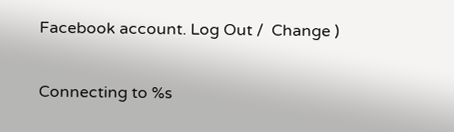Facebook account. Log Out /  Change )

Connecting to %s